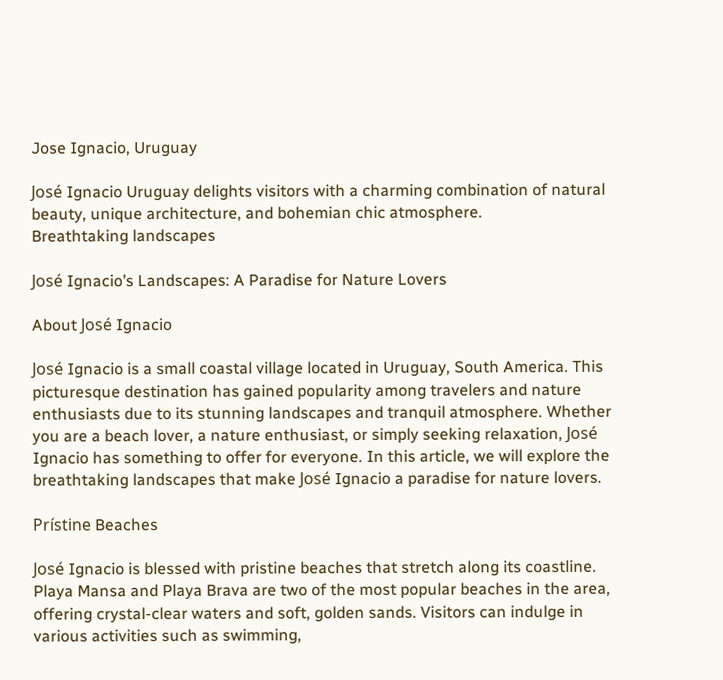Jose Ignacio, Uruguay

José Ignacio Uruguay delights visitors with a charming combination of natural beauty, unique architecture, and bohemian chic atmosphere.
Breathtaking landscapes

José Ignacio’s Landscapes: A Paradise for Nature Lovers

About José Ignacio

José Ignacio is a small coastal village located in Uruguay, South America. This picturesque destination has gained popularity among travelers and nature enthusiasts due to its stunning landscapes and tranquil atmosphere. Whether you are a beach lover, a nature enthusiast, or simply seeking relaxation, José Ignacio has something to offer for everyone. In this article, we will explore the breathtaking landscapes that make José Ignacio a paradise for nature lovers.

Prístine Beaches

José Ignacio is blessed with pristine beaches that stretch along its coastline. Playa Mansa and Playa Brava are two of the most popular beaches in the area, offering crystal-clear waters and soft, golden sands. Visitors can indulge in various activities such as swimming,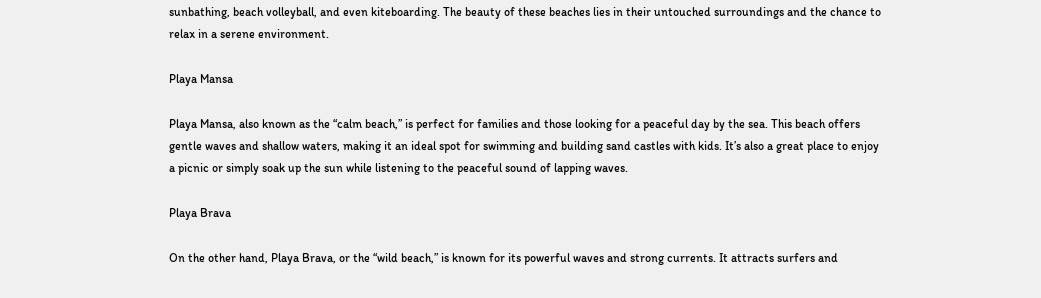sunbathing, beach volleyball, and even kiteboarding. The beauty of these beaches lies in their untouched surroundings and the chance to relax in a serene environment.

Playa Mansa

Playa Mansa, also known as the “calm beach,” is perfect for families and those looking for a peaceful day by the sea. This beach offers gentle waves and shallow waters, making it an ideal spot for swimming and building sand castles with kids. It’s also a great place to enjoy a picnic or simply soak up the sun while listening to the peaceful sound of lapping waves.

Playa Brava

On the other hand, Playa Brava, or the “wild beach,” is known for its powerful waves and strong currents. It attracts surfers and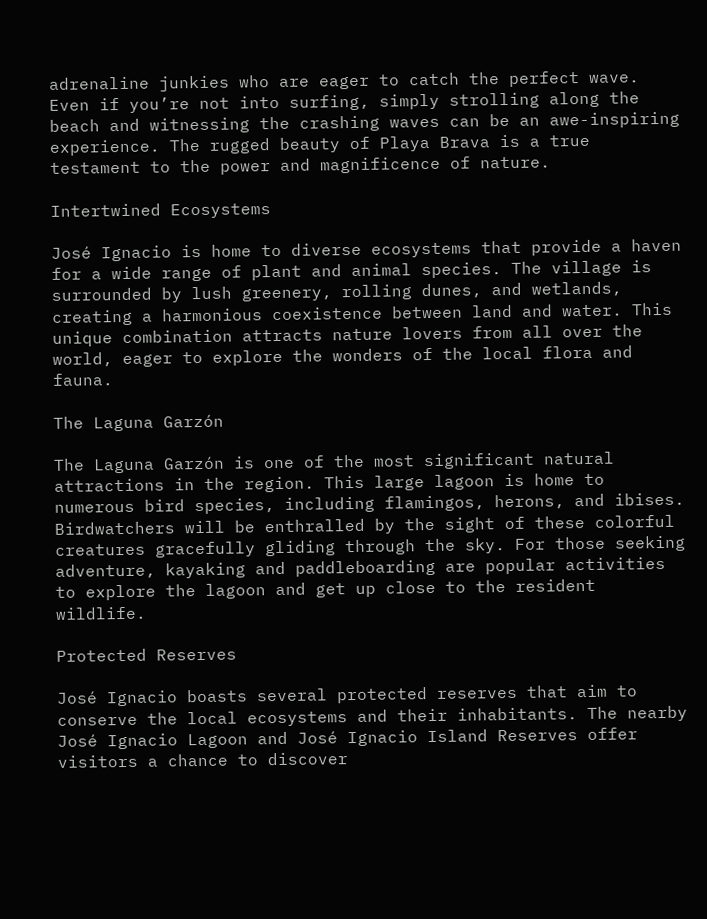adrenaline junkies who are eager to catch the perfect wave. Even if you’re not into surfing, simply strolling along the beach and witnessing the crashing waves can be an awe-inspiring experience. The rugged beauty of Playa Brava is a true testament to the power and magnificence of nature.

Intertwined Ecosystems

José Ignacio is home to diverse ecosystems that provide a haven for a wide range of plant and animal species. The village is surrounded by lush greenery, rolling dunes, and wetlands, creating a harmonious coexistence between land and water. This unique combination attracts nature lovers from all over the world, eager to explore the wonders of the local flora and fauna.

The Laguna Garzón

The Laguna Garzón is one of the most significant natural attractions in the region. This large lagoon is home to numerous bird species, including flamingos, herons, and ibises. Birdwatchers will be enthralled by the sight of these colorful creatures gracefully gliding through the sky. For those seeking adventure, kayaking and paddleboarding are popular activities to explore the lagoon and get up close to the resident wildlife.

Protected Reserves

José Ignacio boasts several protected reserves that aim to conserve the local ecosystems and their inhabitants. The nearby José Ignacio Lagoon and José Ignacio Island Reserves offer visitors a chance to discover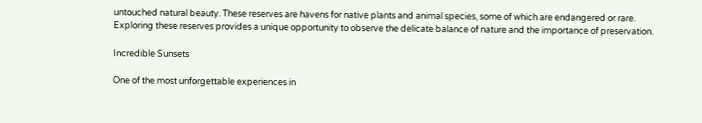untouched natural beauty. These reserves are havens for native plants and animal species, some of which are endangered or rare. Exploring these reserves provides a unique opportunity to observe the delicate balance of nature and the importance of preservation.

Incredible Sunsets

One of the most unforgettable experiences in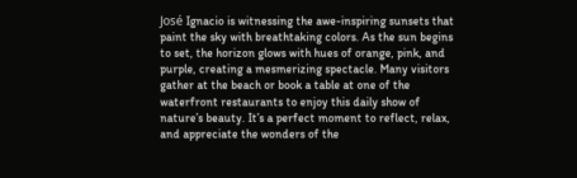José Ignacio is witnessing the awe-inspiring sunsets that paint the sky with breathtaking colors. As the sun begins to set, the horizon glows with hues of orange, pink, and purple, creating a mesmerizing spectacle. Many visitors gather at the beach or book a table at one of the waterfront restaurants to enjoy this daily show of nature’s beauty. It’s a perfect moment to reflect, relax, and appreciate the wonders of the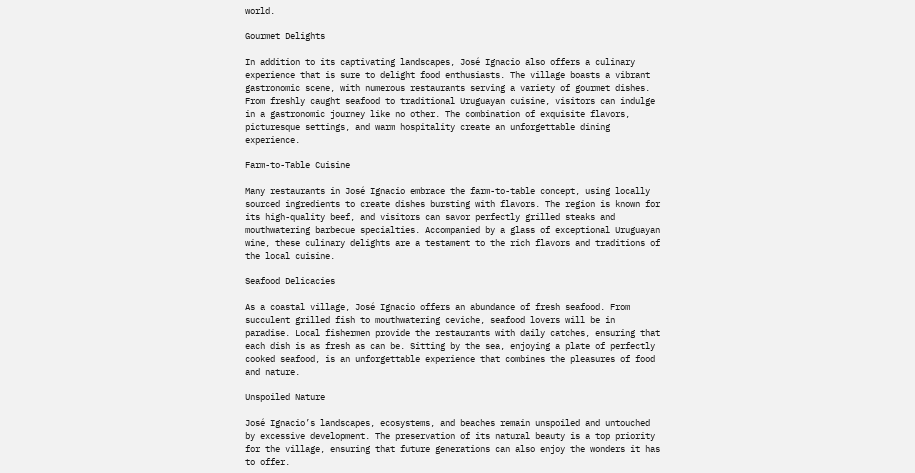world.

Gourmet Delights

In addition to its captivating landscapes, José Ignacio also offers a culinary experience that is sure to delight food enthusiasts. The village boasts a vibrant gastronomic scene, with numerous restaurants serving a variety of gourmet dishes. From freshly caught seafood to traditional Uruguayan cuisine, visitors can indulge in a gastronomic journey like no other. The combination of exquisite flavors, picturesque settings, and warm hospitality create an unforgettable dining experience.

Farm-to-Table Cuisine

Many restaurants in José Ignacio embrace the farm-to-table concept, using locally sourced ingredients to create dishes bursting with flavors. The region is known for its high-quality beef, and visitors can savor perfectly grilled steaks and mouthwatering barbecue specialties. Accompanied by a glass of exceptional Uruguayan wine, these culinary delights are a testament to the rich flavors and traditions of the local cuisine.

Seafood Delicacies

As a coastal village, José Ignacio offers an abundance of fresh seafood. From succulent grilled fish to mouthwatering ceviche, seafood lovers will be in paradise. Local fishermen provide the restaurants with daily catches, ensuring that each dish is as fresh as can be. Sitting by the sea, enjoying a plate of perfectly cooked seafood, is an unforgettable experience that combines the pleasures of food and nature.

Unspoiled Nature

José Ignacio’s landscapes, ecosystems, and beaches remain unspoiled and untouched by excessive development. The preservation of its natural beauty is a top priority for the village, ensuring that future generations can also enjoy the wonders it has to offer.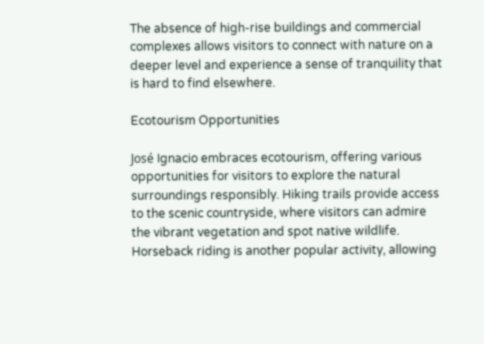The absence of high-rise buildings and commercial complexes allows visitors to connect with nature on a deeper level and experience a sense of tranquility that is hard to find elsewhere.

Ecotourism Opportunities

José Ignacio embraces ecotourism, offering various opportunities for visitors to explore the natural surroundings responsibly. Hiking trails provide access to the scenic countryside, where visitors can admire the vibrant vegetation and spot native wildlife. Horseback riding is another popular activity, allowing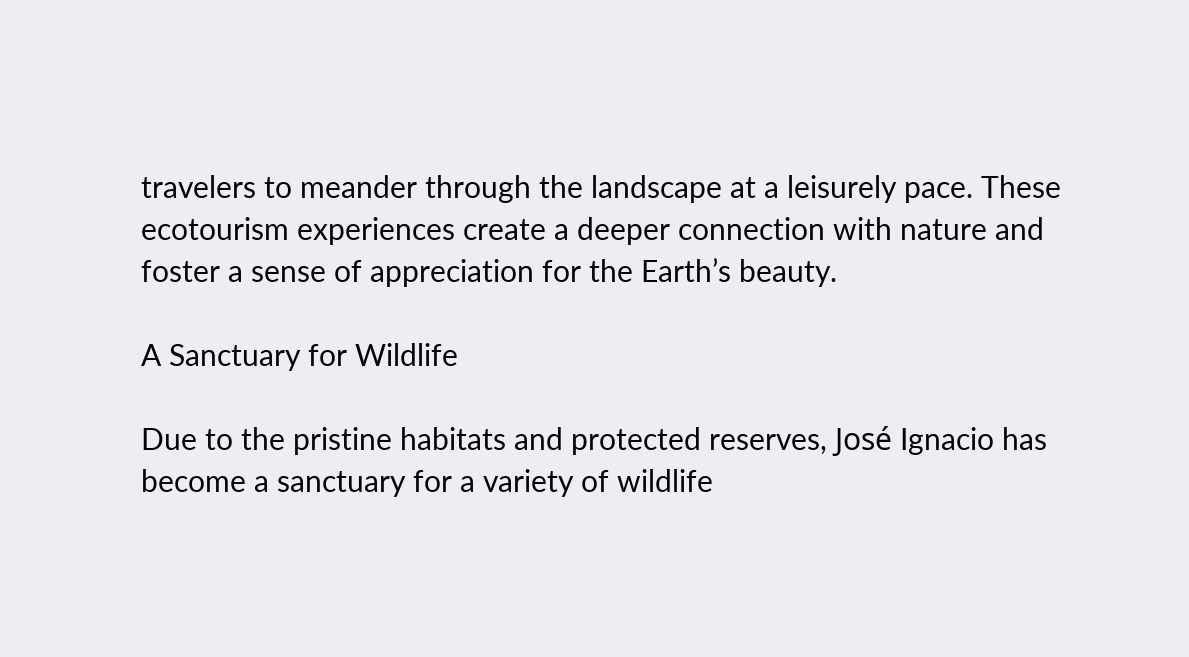travelers to meander through the landscape at a leisurely pace. These ecotourism experiences create a deeper connection with nature and foster a sense of appreciation for the Earth’s beauty.

A Sanctuary for Wildlife

Due to the pristine habitats and protected reserves, José Ignacio has become a sanctuary for a variety of wildlife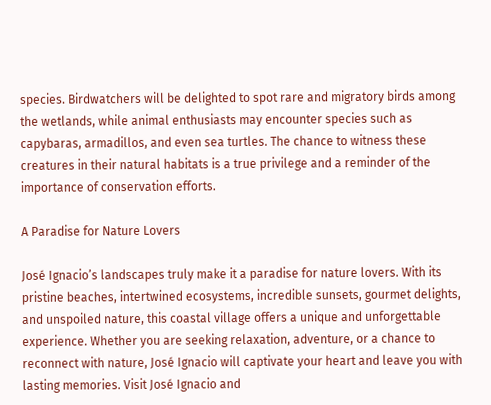species. Birdwatchers will be delighted to spot rare and migratory birds among the wetlands, while animal enthusiasts may encounter species such as capybaras, armadillos, and even sea turtles. The chance to witness these creatures in their natural habitats is a true privilege and a reminder of the importance of conservation efforts.

A Paradise for Nature Lovers

José Ignacio’s landscapes truly make it a paradise for nature lovers. With its pristine beaches, intertwined ecosystems, incredible sunsets, gourmet delights, and unspoiled nature, this coastal village offers a unique and unforgettable experience. Whether you are seeking relaxation, adventure, or a chance to reconnect with nature, José Ignacio will captivate your heart and leave you with lasting memories. Visit José Ignacio and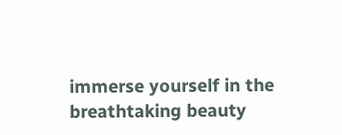immerse yourself in the breathtaking beauty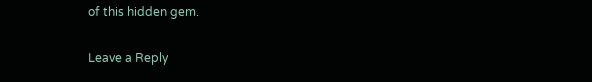of this hidden gem.

Leave a Reply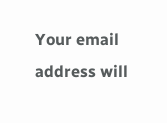Your email address will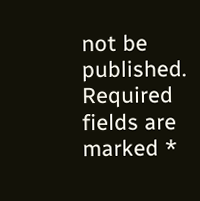not be published. Required fields are marked *